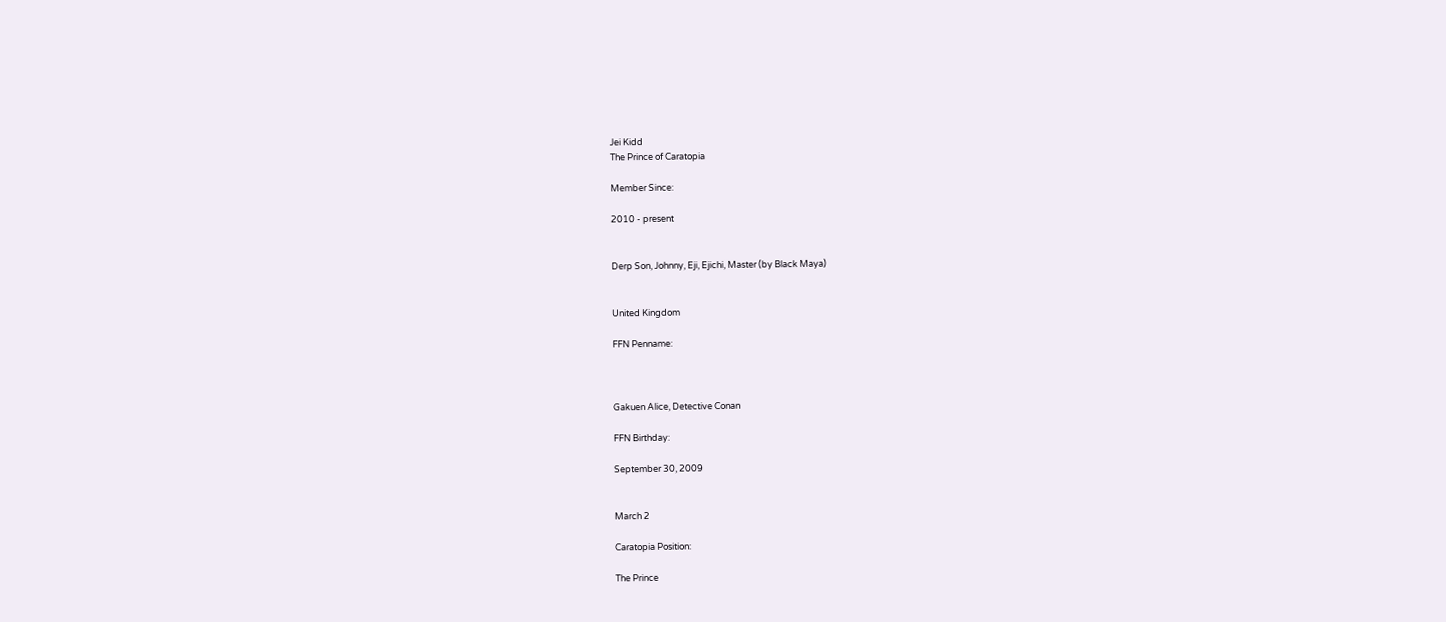Jei Kidd
The Prince of Caratopia

Member Since:

2010 - present


Derp Son, Johnny, Eji, Ejichi, Master (by Black Maya)


United Kingdom

FFN Penname:



Gakuen Alice, Detective Conan

FFN Birthday:

September 30, 2009


March 2

Caratopia Position:

The Prince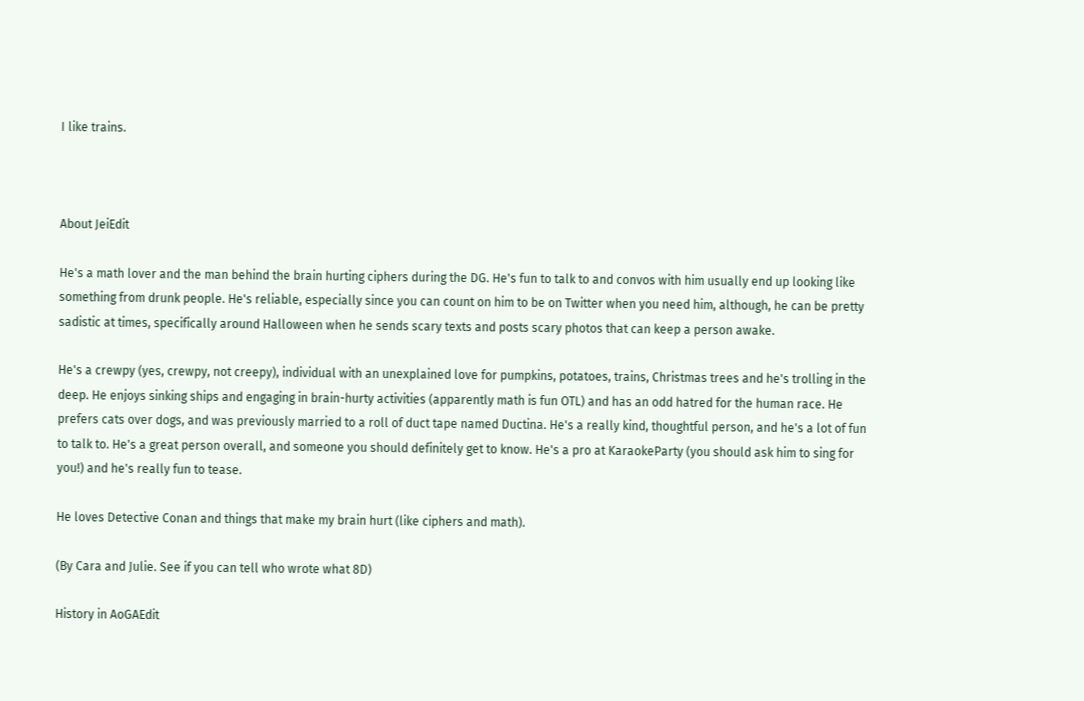I like trains.



About JeiEdit

He's a math lover and the man behind the brain hurting ciphers during the DG. He's fun to talk to and convos with him usually end up looking like something from drunk people. He's reliable, especially since you can count on him to be on Twitter when you need him, although, he can be pretty sadistic at times, specifically around Halloween when he sends scary texts and posts scary photos that can keep a person awake.

He's a crewpy (yes, crewpy, not creepy), individual with an unexplained love for pumpkins, potatoes, trains, Christmas trees and he's trolling in the deep. He enjoys sinking ships and engaging in brain-hurty activities (apparently math is fun OTL) and has an odd hatred for the human race. He prefers cats over dogs, and was previously married to a roll of duct tape named Ductina. He's a really kind, thoughtful person, and he's a lot of fun to talk to. He's a great person overall, and someone you should definitely get to know. He's a pro at KaraokeParty (you should ask him to sing for you!) and he's really fun to tease.

He loves Detective Conan and things that make my brain hurt (like ciphers and math).

(By Cara and Julie. See if you can tell who wrote what 8D)

History in AoGAEdit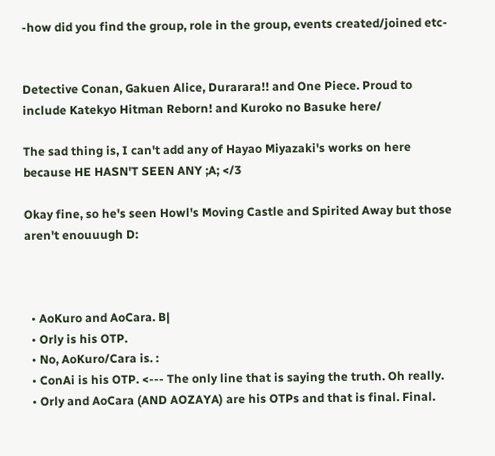-how did you find the group, role in the group, events created/joined etc-


Detective Conan, Gakuen Alice, Durarara!! and One Piece. Proud to include Katekyo Hitman Reborn! and Kuroko no Basuke here/

The sad thing is, I can't add any of Hayao Miyazaki's works on here because HE HASN'T SEEN ANY ;A; </3

Okay fine, so he's seen Howl's Moving Castle and Spirited Away but those aren't enouuugh D:



  • AoKuro and AoCara. B|
  • Orly is his OTP.
  • No, AoKuro/Cara is. :
  • ConAi is his OTP. <--- The only line that is saying the truth. Oh really.
  • Orly and AoCara (AND AOZAYA) are his OTPs and that is final. Final.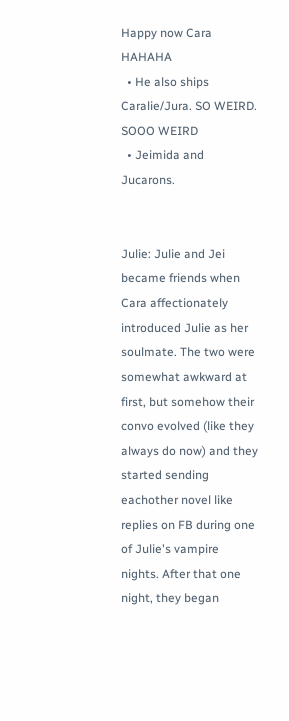Happy now Cara HAHAHA
  • He also ships Caralie/Jura. SO WEIRD. SOOO WEIRD
  • Jeimida and Jucarons.


Julie: Julie and Jei became friends when Cara affectionately introduced Julie as her soulmate. The two were somewhat awkward at first, but somehow their convo evolved (like they always do now) and they started sending eachother novel like replies on FB during one of Julie's vampire nights. After that one night, they began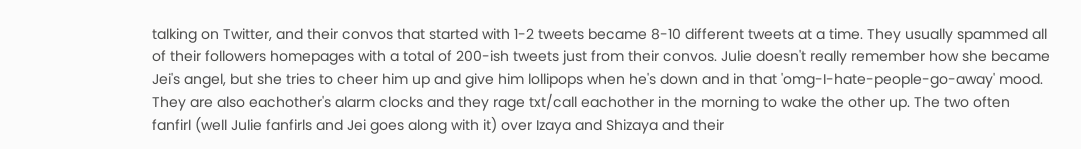talking on Twitter, and their convos that started with 1-2 tweets became 8-10 different tweets at a time. They usually spammed all of their followers homepages with a total of 200-ish tweets just from their convos. Julie doesn't really remember how she became Jei's angel, but she tries to cheer him up and give him lollipops when he's down and in that 'omg-I-hate-people-go-away' mood. They are also eachother's alarm clocks and they rage txt/call eachother in the morning to wake the other up. The two often fanfirl (well Julie fanfirls and Jei goes along with it) over Izaya and Shizaya and their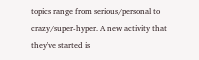topics range from serious/personal to crazy/super-hyper. A new activity that they've started is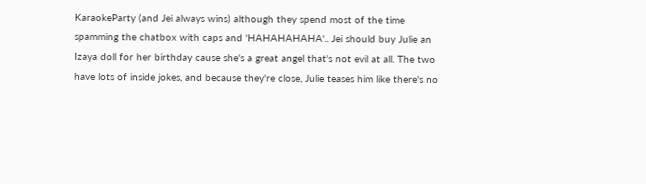KaraokeParty (and Jei always wins) although they spend most of the time spamming the chatbox with caps and 'HAHAHAHAHA'.. Jei should buy Julie an Izaya doll for her birthday cause she's a great angel that's not evil at all. The two have lots of inside jokes, and because they're close, Julie teases him like there's no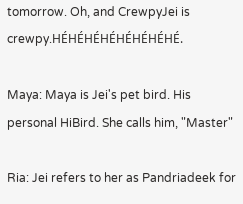tomorrow. Oh, and CrewpyJei is crewpy.HÉHÉHÉHÉHÉHÉHÉHÉ.

Maya: Maya is Jei's pet bird. His personal HiBird. She calls him, "Master"

Ria: Jei refers to her as Pandriadeek for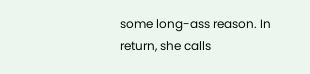some long-ass reason. In return, she calls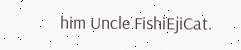him Uncle FishiEjiCat.